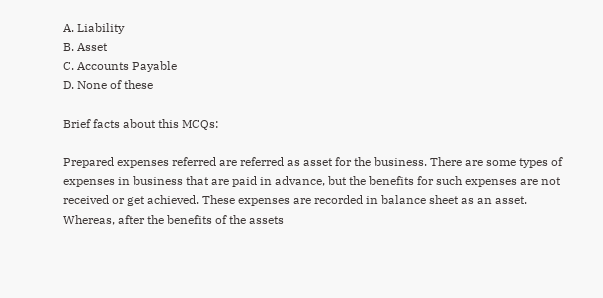A. Liability
B. Asset
C. Accounts Payable
D. None of these

Brief facts about this MCQs:

Prepared expenses referred are referred as asset for the business. There are some types of expenses in business that are paid in advance, but the benefits for such expenses are not received or get achieved. These expenses are recorded in balance sheet as an asset. Whereas, after the benefits of the assets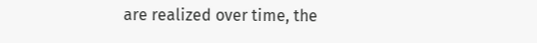are realized over time, the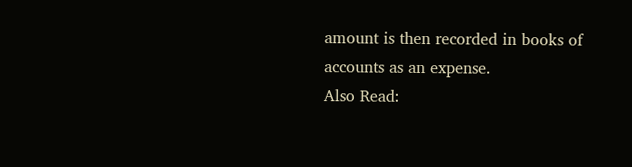amount is then recorded in books of accounts as an expense.
Also Read: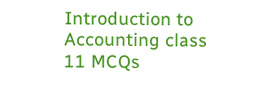Introduction to Accounting class 11 MCQs